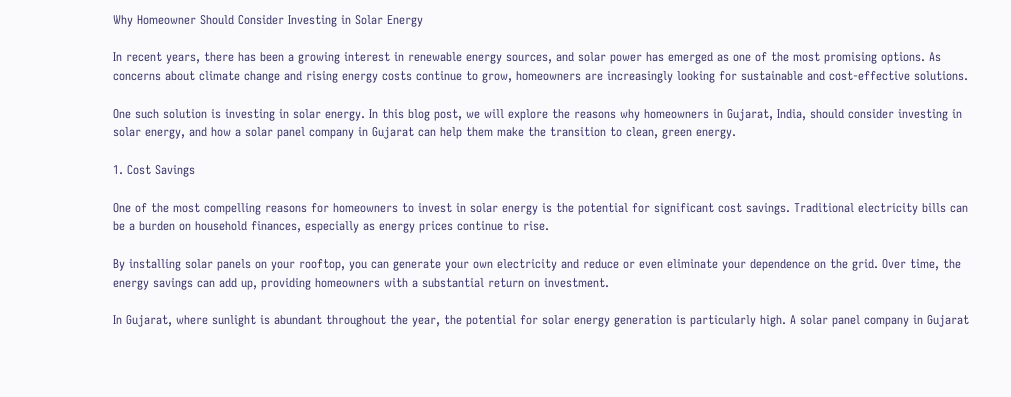Why Homeowner Should Consider Investing in Solar Energy

In recent years, there has been a growing interest in renewable energy sources, and solar power has emerged as one of the most promising options. As concerns about climate change and rising energy costs continue to grow, homeowners are increasingly looking for sustainable and cost-effective solutions.

One such solution is investing in solar energy. In this blog post, we will explore the reasons why homeowners in Gujarat, India, should consider investing in solar energy, and how a solar panel company in Gujarat can help them make the transition to clean, green energy.

1. Cost Savings

One of the most compelling reasons for homeowners to invest in solar energy is the potential for significant cost savings. Traditional electricity bills can be a burden on household finances, especially as energy prices continue to rise.

By installing solar panels on your rooftop, you can generate your own electricity and reduce or even eliminate your dependence on the grid. Over time, the energy savings can add up, providing homeowners with a substantial return on investment.

In Gujarat, where sunlight is abundant throughout the year, the potential for solar energy generation is particularly high. A solar panel company in Gujarat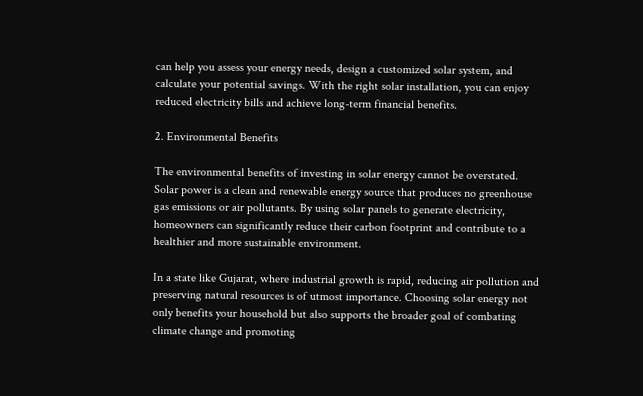can help you assess your energy needs, design a customized solar system, and calculate your potential savings. With the right solar installation, you can enjoy reduced electricity bills and achieve long-term financial benefits.

2. Environmental Benefits

The environmental benefits of investing in solar energy cannot be overstated. Solar power is a clean and renewable energy source that produces no greenhouse gas emissions or air pollutants. By using solar panels to generate electricity, homeowners can significantly reduce their carbon footprint and contribute to a healthier and more sustainable environment.

In a state like Gujarat, where industrial growth is rapid, reducing air pollution and preserving natural resources is of utmost importance. Choosing solar energy not only benefits your household but also supports the broader goal of combating climate change and promoting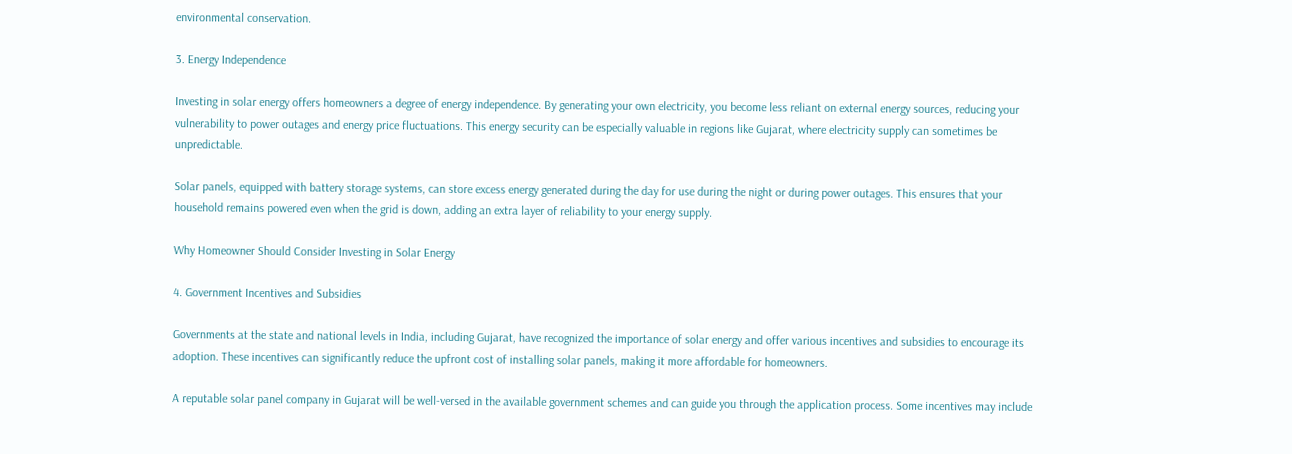environmental conservation.

3. Energy Independence

Investing in solar energy offers homeowners a degree of energy independence. By generating your own electricity, you become less reliant on external energy sources, reducing your vulnerability to power outages and energy price fluctuations. This energy security can be especially valuable in regions like Gujarat, where electricity supply can sometimes be unpredictable.

Solar panels, equipped with battery storage systems, can store excess energy generated during the day for use during the night or during power outages. This ensures that your household remains powered even when the grid is down, adding an extra layer of reliability to your energy supply.

Why Homeowner Should Consider Investing in Solar Energy

4. Government Incentives and Subsidies

Governments at the state and national levels in India, including Gujarat, have recognized the importance of solar energy and offer various incentives and subsidies to encourage its adoption. These incentives can significantly reduce the upfront cost of installing solar panels, making it more affordable for homeowners.

A reputable solar panel company in Gujarat will be well-versed in the available government schemes and can guide you through the application process. Some incentives may include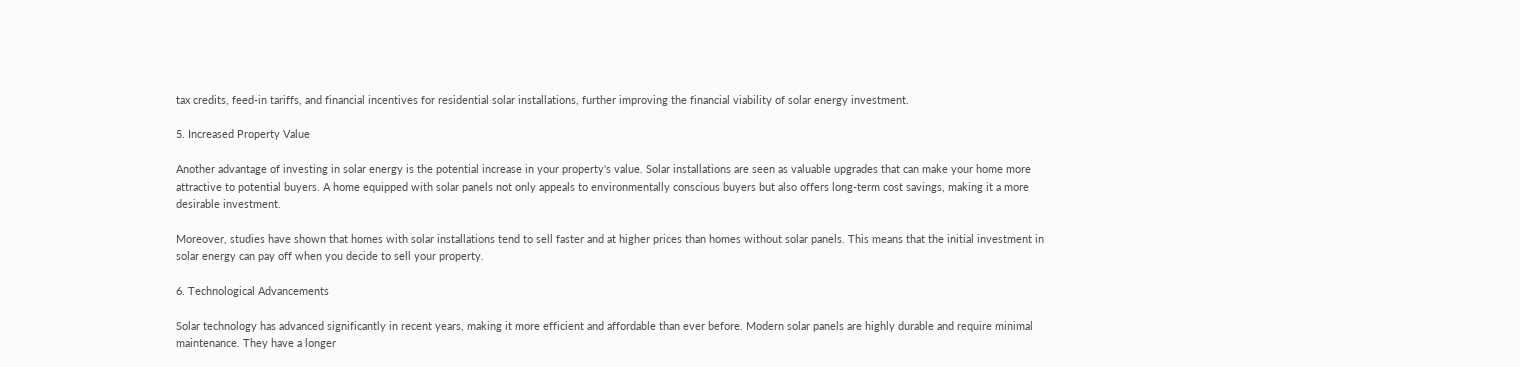tax credits, feed-in tariffs, and financial incentives for residential solar installations, further improving the financial viability of solar energy investment.

5. Increased Property Value

Another advantage of investing in solar energy is the potential increase in your property's value. Solar installations are seen as valuable upgrades that can make your home more attractive to potential buyers. A home equipped with solar panels not only appeals to environmentally conscious buyers but also offers long-term cost savings, making it a more desirable investment.

Moreover, studies have shown that homes with solar installations tend to sell faster and at higher prices than homes without solar panels. This means that the initial investment in solar energy can pay off when you decide to sell your property.

6. Technological Advancements

Solar technology has advanced significantly in recent years, making it more efficient and affordable than ever before. Modern solar panels are highly durable and require minimal maintenance. They have a longer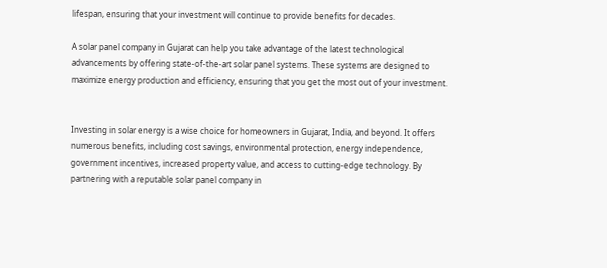lifespan, ensuring that your investment will continue to provide benefits for decades.

A solar panel company in Gujarat can help you take advantage of the latest technological advancements by offering state-of-the-art solar panel systems. These systems are designed to maximize energy production and efficiency, ensuring that you get the most out of your investment.


Investing in solar energy is a wise choice for homeowners in Gujarat, India, and beyond. It offers numerous benefits, including cost savings, environmental protection, energy independence, government incentives, increased property value, and access to cutting-edge technology. By partnering with a reputable solar panel company in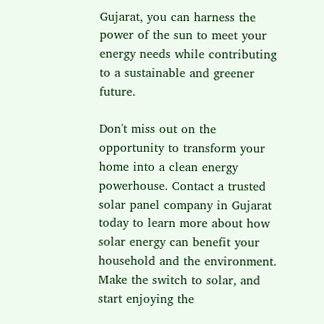Gujarat, you can harness the power of the sun to meet your energy needs while contributing to a sustainable and greener future.

Don't miss out on the opportunity to transform your home into a clean energy powerhouse. Contact a trusted solar panel company in Gujarat today to learn more about how solar energy can benefit your household and the environment. Make the switch to solar, and start enjoying the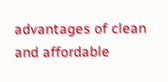advantages of clean and affordable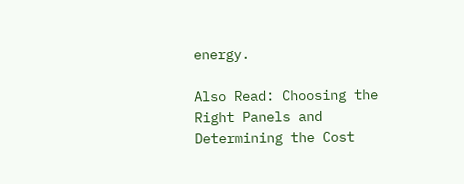energy.

Also Read: Choosing the Right Panels and Determining the Cost